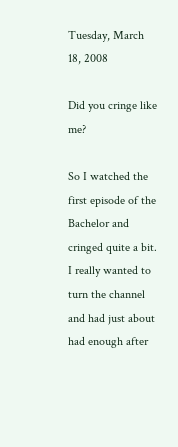Tuesday, March 18, 2008

Did you cringe like me?

So I watched the first episode of the Bachelor and cringed quite a bit. I really wanted to turn the channel and had just about had enough after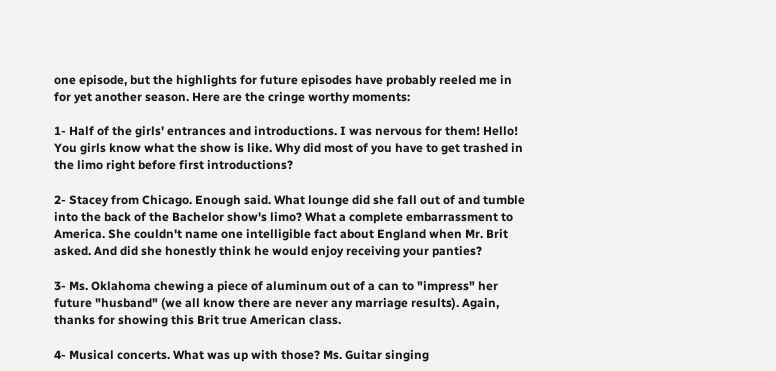one episode, but the highlights for future episodes have probably reeled me in for yet another season. Here are the cringe worthy moments:

1- Half of the girls' entrances and introductions. I was nervous for them! Hello! You girls know what the show is like. Why did most of you have to get trashed in the limo right before first introductions?

2- Stacey from Chicago. Enough said. What lounge did she fall out of and tumble into the back of the Bachelor show's limo? What a complete embarrassment to America. She couldn't name one intelligible fact about England when Mr. Brit asked. And did she honestly think he would enjoy receiving your panties?

3- Ms. Oklahoma chewing a piece of aluminum out of a can to "impress" her future "husband" (we all know there are never any marriage results). Again, thanks for showing this Brit true American class.

4- Musical concerts. What was up with those? Ms. Guitar singing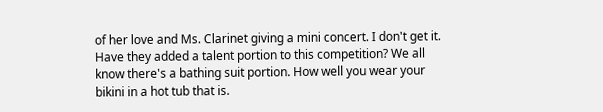of her love and Ms. Clarinet giving a mini concert. I don't get it. Have they added a talent portion to this competition? We all know there's a bathing suit portion. How well you wear your bikini in a hot tub that is.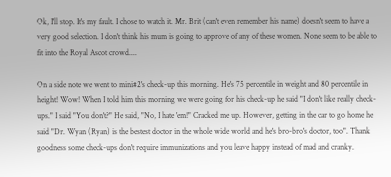Ok, I'll stop. It's my fault. I chose to watch it. Mr. Brit (can't even remember his name) doesn't seem to have a very good selection. I don't think his mum is going to approve of any of these women. None seem to be able to fit into the Royal Ascot crowd....

On a side note we went to mini#2's check-up this morning. He's 75 percentile in weight and 80 percentile in height! Wow! When I told him this morning we were going for his check-up he said "I don't like really check-ups." I said "You don't?" He said, "No, I hate 'em!" Cracked me up. However, getting in the car to go home he said "Dr. Wyan (Ryan) is the bestest doctor in the whole wide world and he's bro-bro's doctor, too". Thank goodness some check-ups don't require immunizations and you leave happy instead of mad and cranky.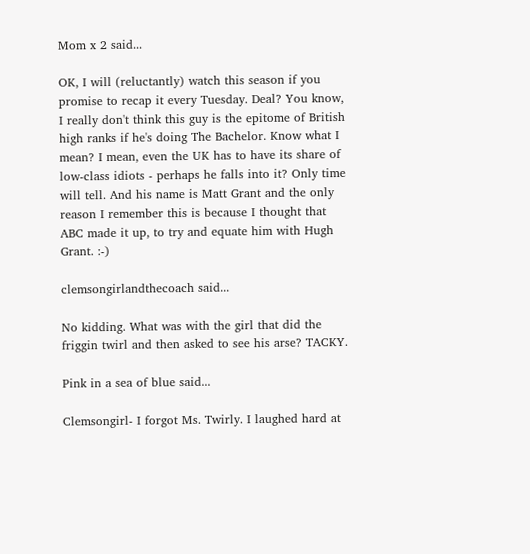Mom x 2 said...

OK, I will (reluctantly) watch this season if you promise to recap it every Tuesday. Deal? You know, I really don't think this guy is the epitome of British high ranks if he's doing The Bachelor. Know what I mean? I mean, even the UK has to have its share of low-class idiots - perhaps he falls into it? Only time will tell. And his name is Matt Grant and the only reason I remember this is because I thought that ABC made it up, to try and equate him with Hugh Grant. :-)

clemsongirlandthecoach said...

No kidding. What was with the girl that did the friggin twirl and then asked to see his arse? TACKY.

Pink in a sea of blue said...

Clemsongirl- I forgot Ms. Twirly. I laughed hard at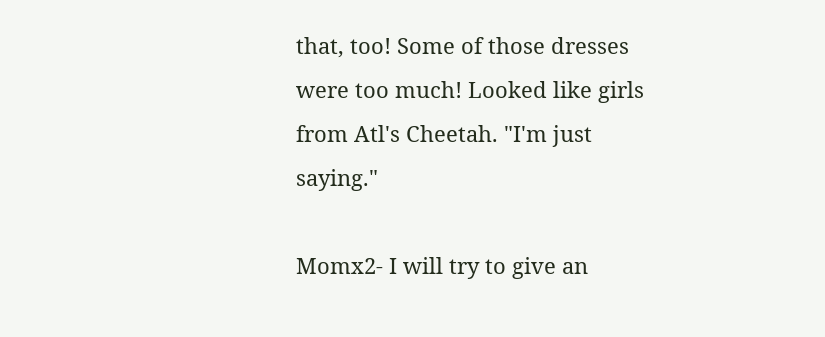that, too! Some of those dresses were too much! Looked like girls from Atl's Cheetah. "I'm just saying."

Momx2- I will try to give an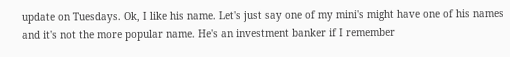update on Tuesdays. Ok, I like his name. Let's just say one of my mini's might have one of his names and it's not the more popular name. He's an investment banker if I remember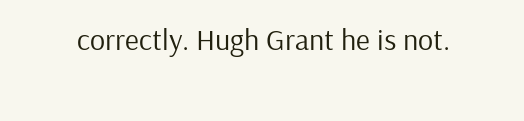correctly. Hugh Grant he is not.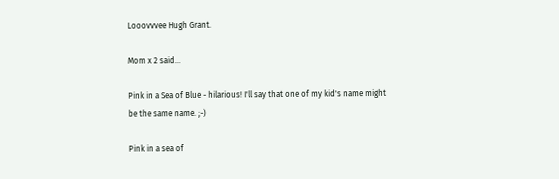Looovvvee Hugh Grant.

Mom x 2 said...

Pink in a Sea of Blue - hilarious! I'll say that one of my kid's name might be the same name. ;-)

Pink in a sea of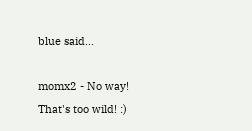blue said...

momx2 - No way! That's too wild! :)